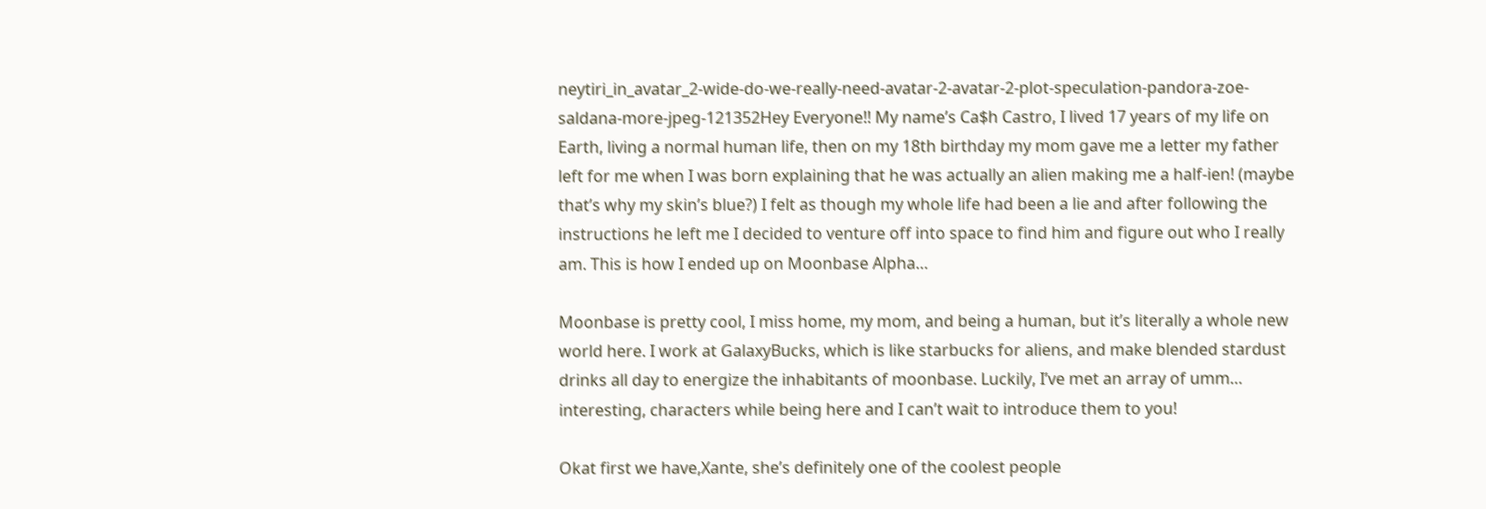neytiri_in_avatar_2-wide-do-we-really-need-avatar-2-avatar-2-plot-speculation-pandora-zoe-saldana-more-jpeg-121352Hey Everyone!! My name’s Ca$h Castro, I lived 17 years of my life on Earth, living a normal human life, then on my 18th birthday my mom gave me a letter my father left for me when I was born explaining that he was actually an alien making me a half-ien! (maybe that’s why my skin’s blue?) I felt as though my whole life had been a lie and after following the instructions he left me I decided to venture off into space to find him and figure out who I really am. This is how I ended up on Moonbase Alpha…

Moonbase is pretty cool, I miss home, my mom, and being a human, but it’s literally a whole new world here. I work at GalaxyBucks, which is like starbucks for aliens, and make blended stardust drinks all day to energize the inhabitants of moonbase. Luckily, I’ve met an array of umm… interesting, characters while being here and I can’t wait to introduce them to you!

Okat first we have,Xante, she’s definitely one of the coolest people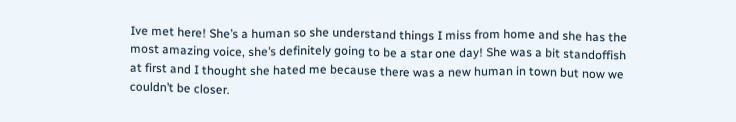Ive met here! She’s a human so she understand things I miss from home and she has the most amazing voice, she’s definitely going to be a star one day! She was a bit standoffish at first and I thought she hated me because there was a new human in town but now we couldn’t be closer.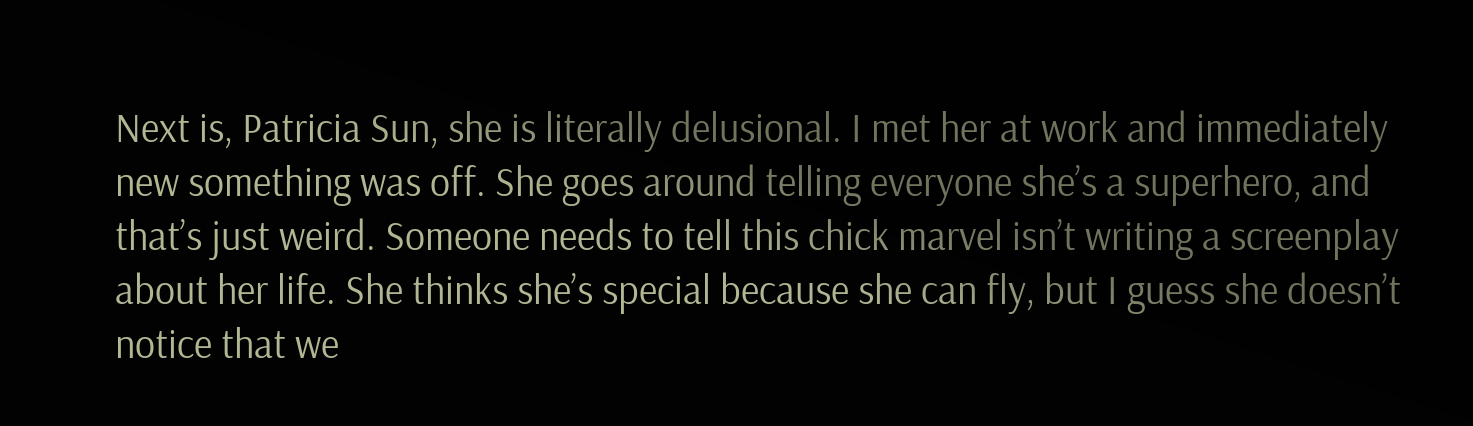Next is, Patricia Sun, she is literally delusional. I met her at work and immediately new something was off. She goes around telling everyone she’s a superhero, and that’s just weird. Someone needs to tell this chick marvel isn’t writing a screenplay about her life. She thinks she’s special because she can fly, but I guess she doesn’t notice that we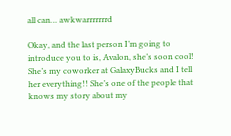all can… awkwarrrrrrrd

Okay, and the last person I’m going to introduce you to is, Avalon, she’s soon cool! She’s my coworker at GalaxyBucks and I tell her everything!! She’s one of the people that knows my story about my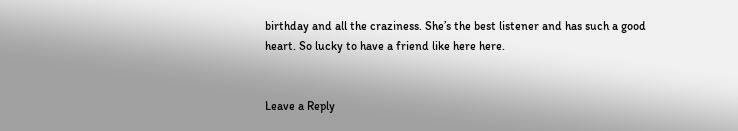birthday and all the craziness. She’s the best listener and has such a good heart. So lucky to have a friend like here here.


Leave a Reply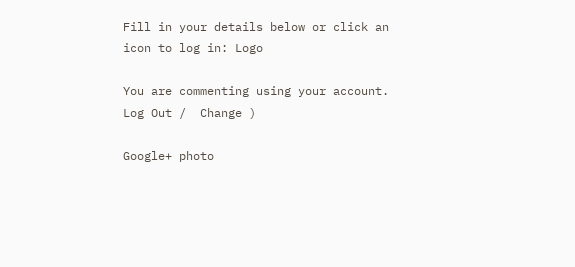Fill in your details below or click an icon to log in: Logo

You are commenting using your account. Log Out /  Change )

Google+ photo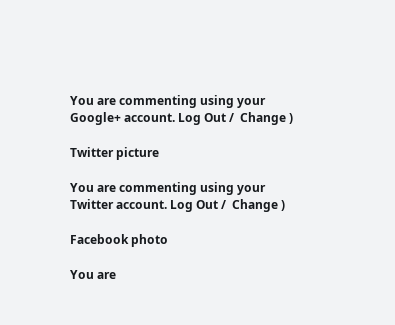You are commenting using your Google+ account. Log Out /  Change )

Twitter picture

You are commenting using your Twitter account. Log Out /  Change )

Facebook photo

You are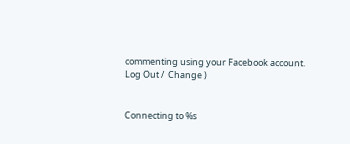commenting using your Facebook account. Log Out /  Change )


Connecting to %s